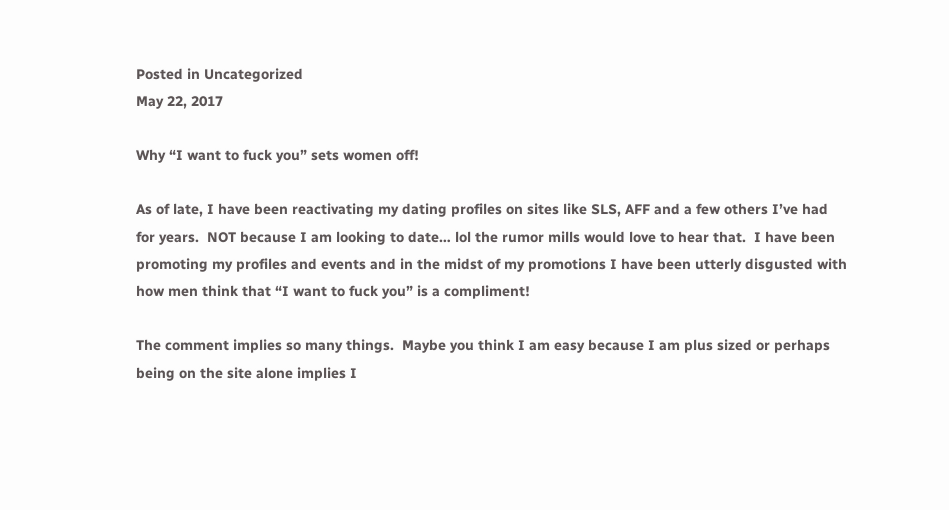Posted in Uncategorized
May 22, 2017

Why “I want to fuck you” sets women off!

As of late, I have been reactivating my dating profiles on sites like SLS, AFF and a few others I’ve had for years.  NOT because I am looking to date… lol the rumor mills would love to hear that.  I have been promoting my profiles and events and in the midst of my promotions I have been utterly disgusted with how men think that “I want to fuck you” is a compliment!

The comment implies so many things.  Maybe you think I am easy because I am plus sized or perhaps being on the site alone implies I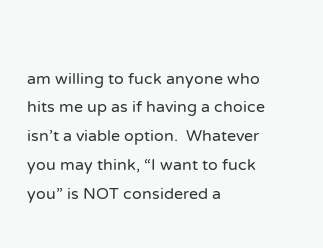am willing to fuck anyone who hits me up as if having a choice isn’t a viable option.  Whatever you may think, “I want to fuck you” is NOT considered a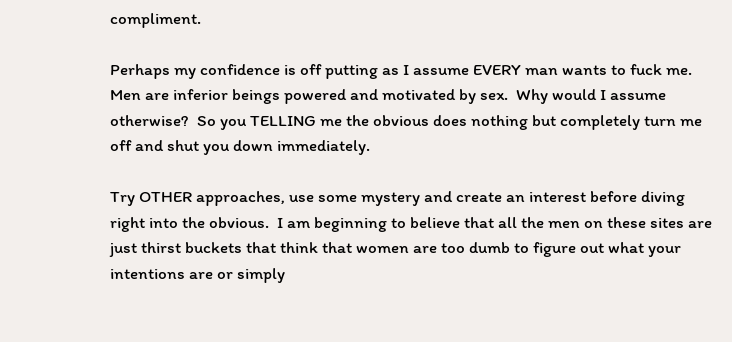compliment.

Perhaps my confidence is off putting as I assume EVERY man wants to fuck me.  Men are inferior beings powered and motivated by sex.  Why would I assume otherwise?  So you TELLING me the obvious does nothing but completely turn me off and shut you down immediately.

Try OTHER approaches, use some mystery and create an interest before diving right into the obvious.  I am beginning to believe that all the men on these sites are just thirst buckets that think that women are too dumb to figure out what your intentions are or simply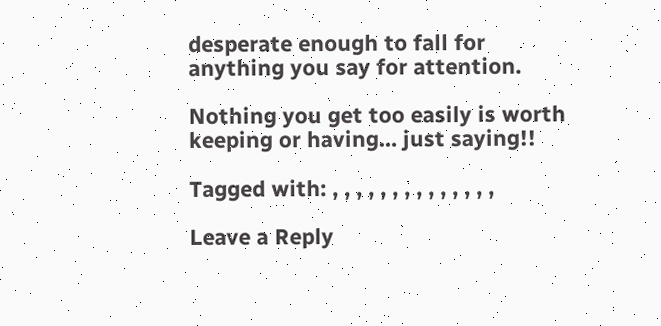desperate enough to fall for anything you say for attention.

Nothing you get too easily is worth keeping or having… just saying!!

Tagged with: , , , , , , , , , , , , , ,

Leave a Reply